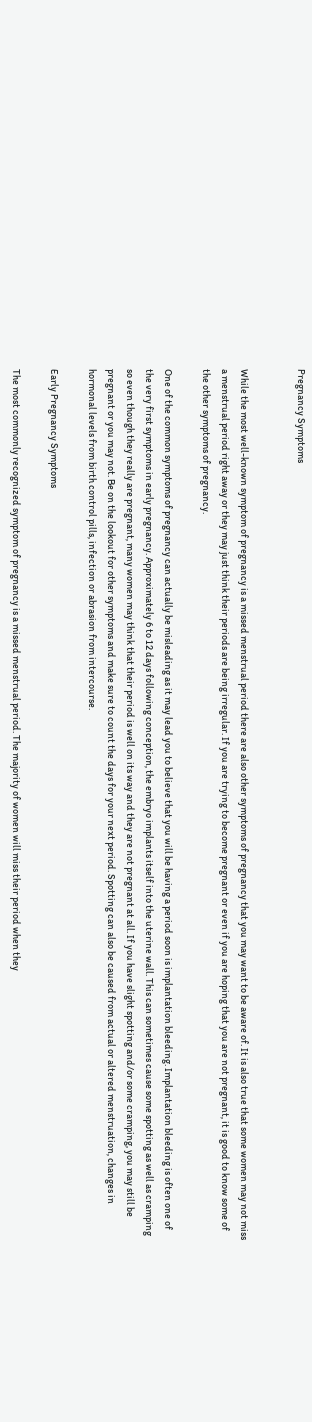Pregnancy Symptoms


While the most well-known symptom of pregnancy is a missed menstrual period there are also other symptoms of pregnancy that you may want to be aware of. It is also true that some women may not miss a menstrual period right away or they may just think their periods are being irregular. If you are trying to become pregnant or even if you are hoping that you are not pregnant, it is good to know some of the other symptoms of pregnancy.

One of the common symptoms of pregnancy can actually be misleading as it may lead you to believe that you will be having a period soon is implantation bleeding. Implantation bleeding is often one of the very first symptoms in early pregnancy. Approximately 6 to 12 days following conception, the embryo implants itself into the uterine wall. This can sometimes cause some spotting as well as cramping so even though they really are pregnant, many women may think that their period is well on its way and they are not pregnant at all. If you have slight spotting and/or some cramping, you may still be pregnant or you may not. Be on the lookout for other symptoms and make sure to count the days for your next period. Spotting can also be caused from actual or altered menstruation, changes in hormonal levels from birth control pills, infection or abrasion from intercourse.

Early Pregnancy Symptoms

The most commonly recognized symptom of pregnancy is a missed menstrual period. The majority of women will miss their period when they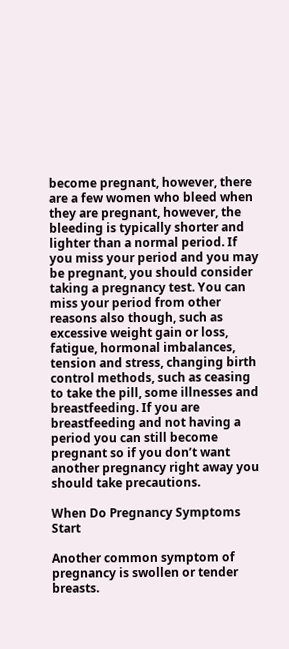become pregnant, however, there are a few women who bleed when they are pregnant, however, the bleeding is typically shorter and lighter than a normal period. If you miss your period and you may be pregnant, you should consider taking a pregnancy test. You can miss your period from other reasons also though, such as excessive weight gain or loss, fatigue, hormonal imbalances, tension and stress, changing birth control methods, such as ceasing to take the pill, some illnesses and breastfeeding. If you are breastfeeding and not having a period you can still become pregnant so if you don’t want another pregnancy right away you should take precautions.

When Do Pregnancy Symptoms Start

Another common symptom of pregnancy is swollen or tender breasts.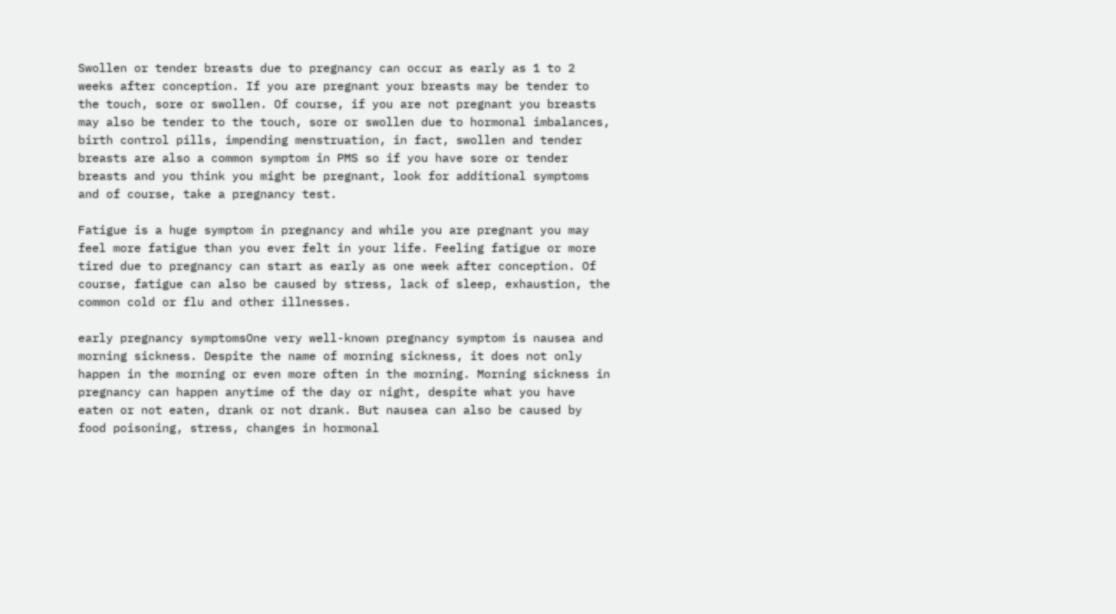Swollen or tender breasts due to pregnancy can occur as early as 1 to 2 weeks after conception. If you are pregnant your breasts may be tender to the touch, sore or swollen. Of course, if you are not pregnant you breasts may also be tender to the touch, sore or swollen due to hormonal imbalances, birth control pills, impending menstruation, in fact, swollen and tender breasts are also a common symptom in PMS so if you have sore or tender breasts and you think you might be pregnant, look for additional symptoms and of course, take a pregnancy test.

Fatigue is a huge symptom in pregnancy and while you are pregnant you may feel more fatigue than you ever felt in your life. Feeling fatigue or more tired due to pregnancy can start as early as one week after conception. Of course, fatigue can also be caused by stress, lack of sleep, exhaustion, the common cold or flu and other illnesses.

early pregnancy symptomsOne very well-known pregnancy symptom is nausea and morning sickness. Despite the name of morning sickness, it does not only happen in the morning or even more often in the morning. Morning sickness in pregnancy can happen anytime of the day or night, despite what you have eaten or not eaten, drank or not drank. But nausea can also be caused by food poisoning, stress, changes in hormonal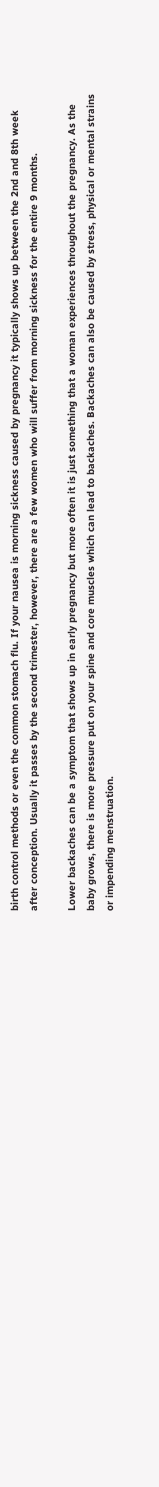birth control methods or even the common stomach flu. If your nausea is morning sickness caused by pregnancy it typically shows up between the 2nd and 8th week after conception. Usually it passes by the second trimester, however, there are a few women who will suffer from morning sickness for the entire 9 months.

Lower backaches can be a symptom that shows up in early pregnancy but more often it is just something that a woman experiences throughout the pregnancy. As the baby grows, there is more pressure put on your spine and core muscles which can lead to backaches. Backaches can also be caused by stress, physical or mental strains or impending menstruation.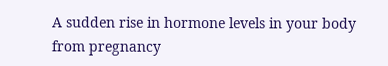A sudden rise in hormone levels in your body from pregnancy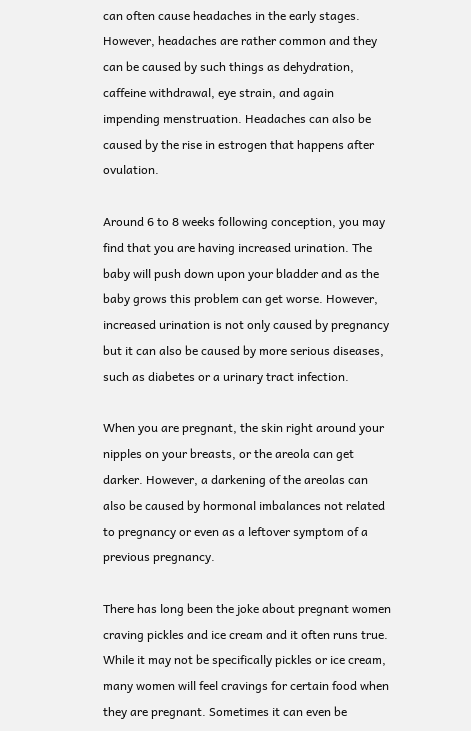can often cause headaches in the early stages. However, headaches are rather common and they can be caused by such things as dehydration, caffeine withdrawal, eye strain, and again impending menstruation. Headaches can also be caused by the rise in estrogen that happens after ovulation.

Around 6 to 8 weeks following conception, you may find that you are having increased urination. The baby will push down upon your bladder and as the baby grows this problem can get worse. However, increased urination is not only caused by pregnancy but it can also be caused by more serious diseases, such as diabetes or a urinary tract infection.

When you are pregnant, the skin right around your nipples on your breasts, or the areola can get darker. However, a darkening of the areolas can also be caused by hormonal imbalances not related to pregnancy or even as a leftover symptom of a previous pregnancy.

There has long been the joke about pregnant women craving pickles and ice cream and it often runs true. While it may not be specifically pickles or ice cream, many women will feel cravings for certain food when they are pregnant. Sometimes it can even be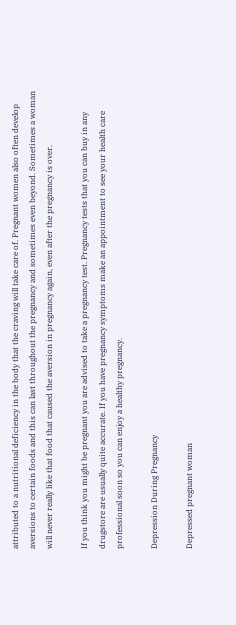attributed to a nutritional deficiency in the body that the craving will take care of. Pregnant women also often develop aversions to certain foods and this can last throughout the pregnancy and sometimes even beyond. Sometimes a woman will never really like that food that caused the aversion in pregnancy again, even after the pregnancy is over.

If you think you might be pregnant you are advised to take a pregnancy test. Pregnancy tests that you can buy in any drugstore are usually quite accurate. If you have pregnancy symptoms make an appointment to see your health care professional soon so you can enjoy a healthy pregnancy.

Depression During Pregnancy

Depressed pregnant woman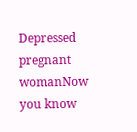Depressed pregnant womanNow you know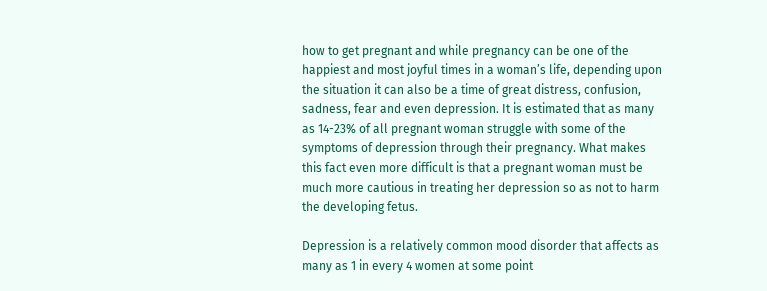how to get pregnant and while pregnancy can be one of the happiest and most joyful times in a woman’s life, depending upon the situation it can also be a time of great distress, confusion, sadness, fear and even depression. It is estimated that as many as 14-23% of all pregnant woman struggle with some of the symptoms of depression through their pregnancy. What makes this fact even more difficult is that a pregnant woman must be much more cautious in treating her depression so as not to harm the developing fetus.

Depression is a relatively common mood disorder that affects as many as 1 in every 4 women at some point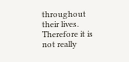throughout their lives. Therefore it is not really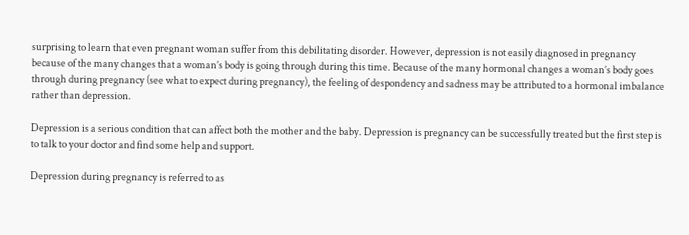surprising to learn that even pregnant woman suffer from this debilitating disorder. However, depression is not easily diagnosed in pregnancy because of the many changes that a woman’s body is going through during this time. Because of the many hormonal changes a woman’s body goes through during pregnancy (see what to expect during pregnancy), the feeling of despondency and sadness may be attributed to a hormonal imbalance rather than depression.

Depression is a serious condition that can affect both the mother and the baby. Depression is pregnancy can be successfully treated but the first step is to talk to your doctor and find some help and support.

Depression during pregnancy is referred to as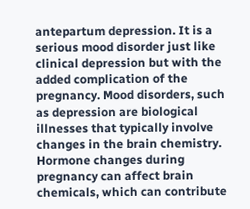antepartum depression. It is a serious mood disorder just like clinical depression but with the added complication of the pregnancy. Mood disorders, such as depression are biological illnesses that typically involve changes in the brain chemistry. Hormone changes during pregnancy can affect brain chemicals, which can contribute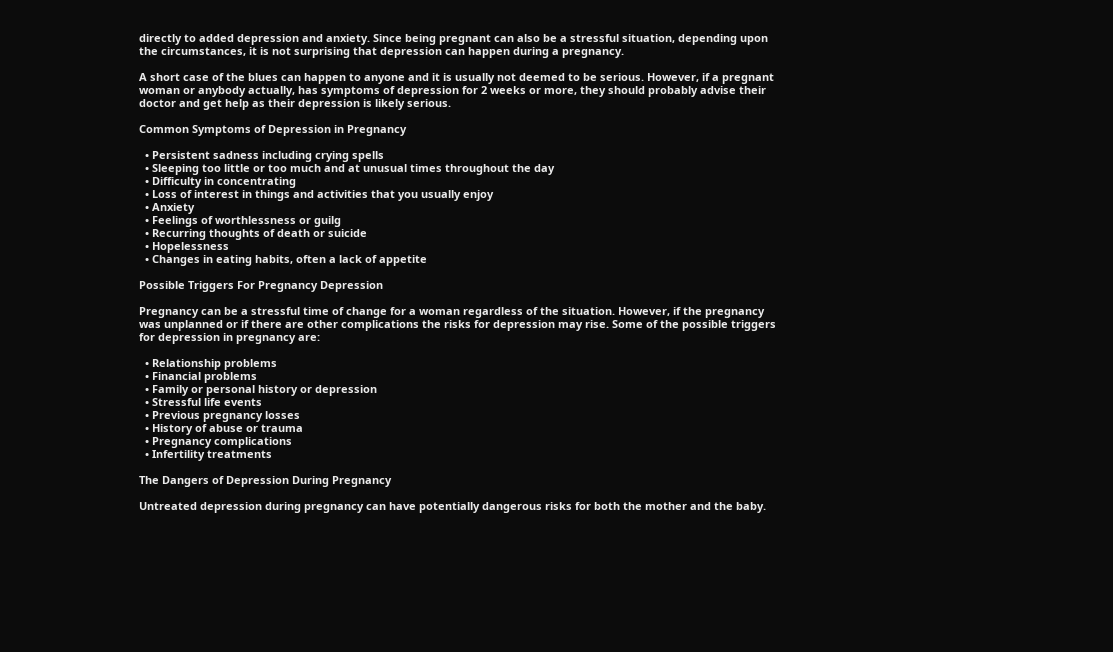directly to added depression and anxiety. Since being pregnant can also be a stressful situation, depending upon the circumstances, it is not surprising that depression can happen during a pregnancy.

A short case of the blues can happen to anyone and it is usually not deemed to be serious. However, if a pregnant woman or anybody actually, has symptoms of depression for 2 weeks or more, they should probably advise their doctor and get help as their depression is likely serious.

Common Symptoms of Depression in Pregnancy

  • Persistent sadness including crying spells
  • Sleeping too little or too much and at unusual times throughout the day
  • Difficulty in concentrating
  • Loss of interest in things and activities that you usually enjoy
  • Anxiety
  • Feelings of worthlessness or guilg
  • Recurring thoughts of death or suicide
  • Hopelessness
  • Changes in eating habits, often a lack of appetite

Possible Triggers For Pregnancy Depression

Pregnancy can be a stressful time of change for a woman regardless of the situation. However, if the pregnancy was unplanned or if there are other complications the risks for depression may rise. Some of the possible triggers for depression in pregnancy are:

  • Relationship problems
  • Financial problems
  • Family or personal history or depression
  • Stressful life events
  • Previous pregnancy losses
  • History of abuse or trauma
  • Pregnancy complications
  • Infertility treatments

The Dangers of Depression During Pregnancy

Untreated depression during pregnancy can have potentially dangerous risks for both the mother and the baby.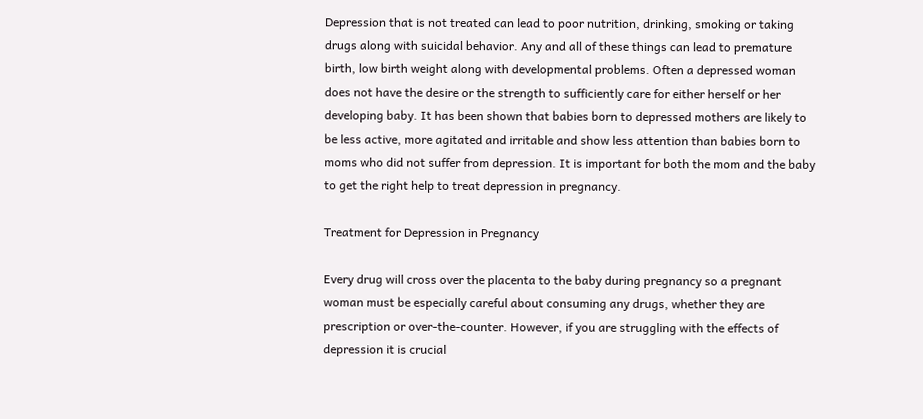Depression that is not treated can lead to poor nutrition, drinking, smoking or taking drugs along with suicidal behavior. Any and all of these things can lead to premature birth, low birth weight along with developmental problems. Often a depressed woman does not have the desire or the strength to sufficiently care for either herself or her developing baby. It has been shown that babies born to depressed mothers are likely to be less active, more agitated and irritable and show less attention than babies born to moms who did not suffer from depression. It is important for both the mom and the baby to get the right help to treat depression in pregnancy.

Treatment for Depression in Pregnancy

Every drug will cross over the placenta to the baby during pregnancy so a pregnant woman must be especially careful about consuming any drugs, whether they are prescription or over-the-counter. However, if you are struggling with the effects of depression it is crucial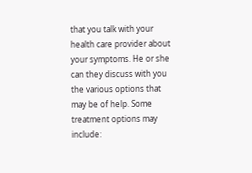that you talk with your health care provider about your symptoms. He or she can they discuss with you the various options that may be of help. Some treatment options may include: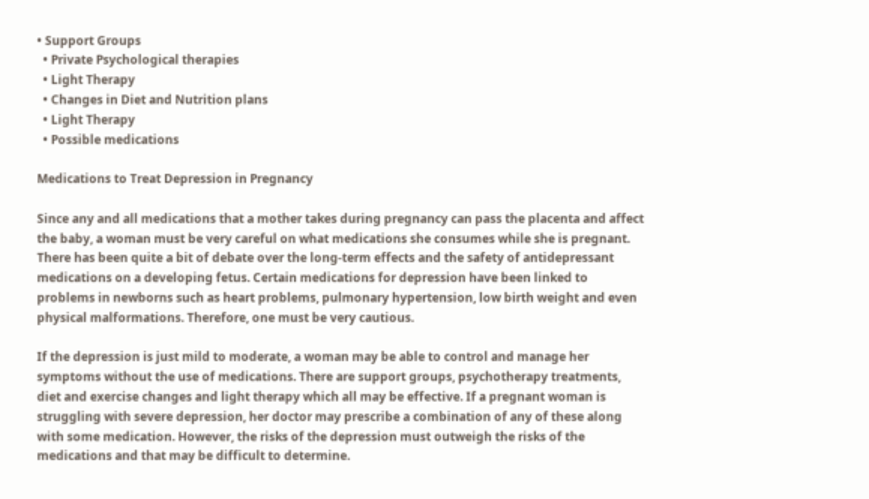• Support Groups
  • Private Psychological therapies
  • Light Therapy
  • Changes in Diet and Nutrition plans
  • Light Therapy
  • Possible medications

Medications to Treat Depression in Pregnancy

Since any and all medications that a mother takes during pregnancy can pass the placenta and affect the baby, a woman must be very careful on what medications she consumes while she is pregnant. There has been quite a bit of debate over the long-term effects and the safety of antidepressant medications on a developing fetus. Certain medications for depression have been linked to problems in newborns such as heart problems, pulmonary hypertension, low birth weight and even physical malformations. Therefore, one must be very cautious.

If the depression is just mild to moderate, a woman may be able to control and manage her symptoms without the use of medications. There are support groups, psychotherapy treatments, diet and exercise changes and light therapy which all may be effective. If a pregnant woman is struggling with severe depression, her doctor may prescribe a combination of any of these along with some medication. However, the risks of the depression must outweigh the risks of the medications and that may be difficult to determine.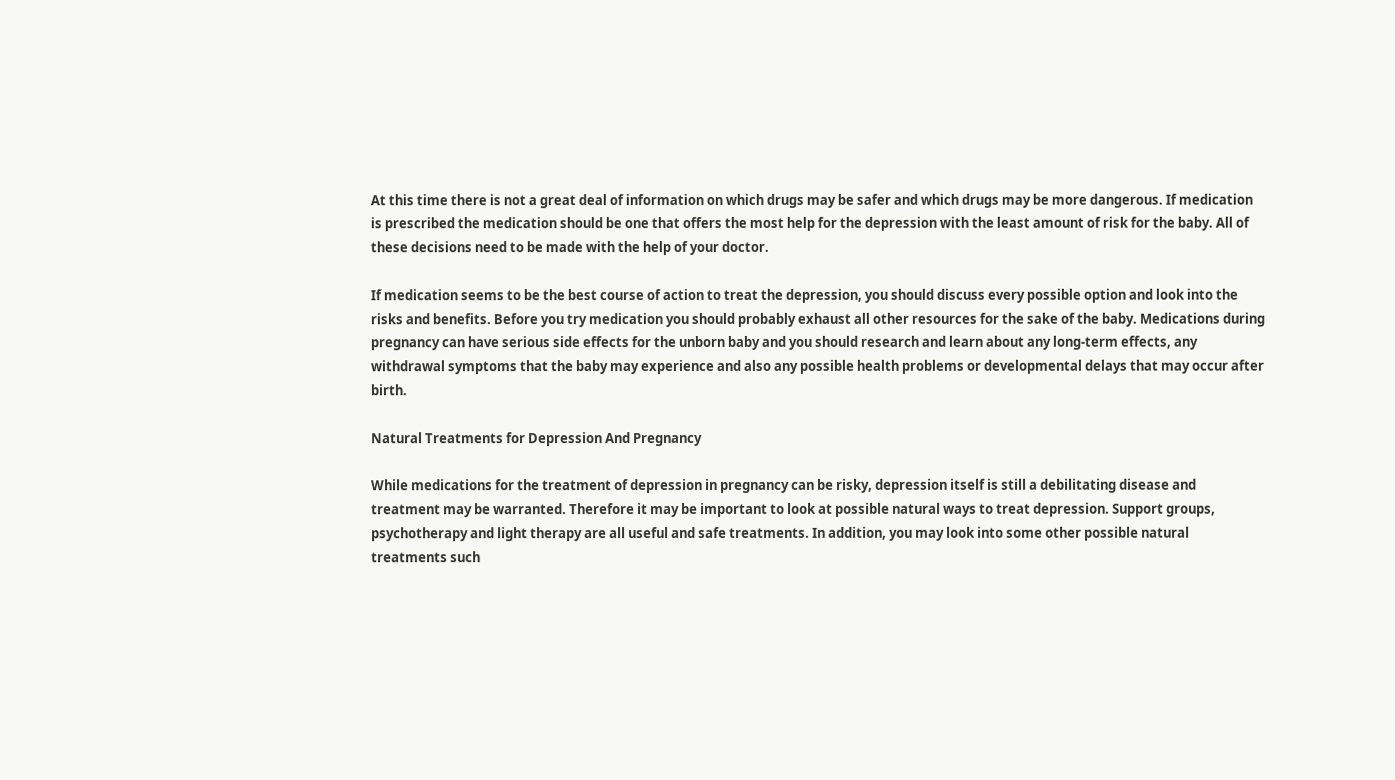At this time there is not a great deal of information on which drugs may be safer and which drugs may be more dangerous. If medication is prescribed the medication should be one that offers the most help for the depression with the least amount of risk for the baby. All of these decisions need to be made with the help of your doctor.

If medication seems to be the best course of action to treat the depression, you should discuss every possible option and look into the risks and benefits. Before you try medication you should probably exhaust all other resources for the sake of the baby. Medications during pregnancy can have serious side effects for the unborn baby and you should research and learn about any long-term effects, any withdrawal symptoms that the baby may experience and also any possible health problems or developmental delays that may occur after birth.

Natural Treatments for Depression And Pregnancy

While medications for the treatment of depression in pregnancy can be risky, depression itself is still a debilitating disease and treatment may be warranted. Therefore it may be important to look at possible natural ways to treat depression. Support groups, psychotherapy and light therapy are all useful and safe treatments. In addition, you may look into some other possible natural treatments such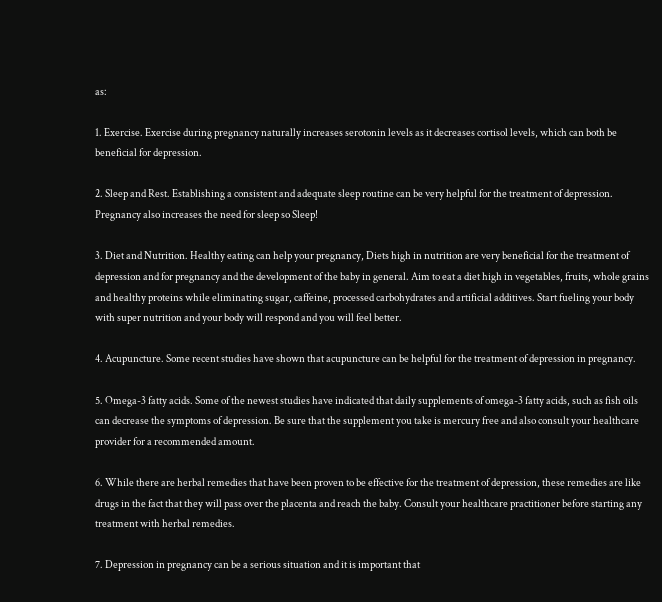as:

1. Exercise. Exercise during pregnancy naturally increases serotonin levels as it decreases cortisol levels, which can both be beneficial for depression.

2. Sleep and Rest. Establishing a consistent and adequate sleep routine can be very helpful for the treatment of depression. Pregnancy also increases the need for sleep so Sleep!

3. Diet and Nutrition. Healthy eating can help your pregnancy, Diets high in nutrition are very beneficial for the treatment of depression and for pregnancy and the development of the baby in general. Aim to eat a diet high in vegetables, fruits, whole grains and healthy proteins while eliminating sugar, caffeine, processed carbohydrates and artificial additives. Start fueling your body with super nutrition and your body will respond and you will feel better.

4. Acupuncture. Some recent studies have shown that acupuncture can be helpful for the treatment of depression in pregnancy.

5. Omega-3 fatty acids. Some of the newest studies have indicated that daily supplements of omega-3 fatty acids, such as fish oils can decrease the symptoms of depression. Be sure that the supplement you take is mercury free and also consult your healthcare provider for a recommended amount.

6. While there are herbal remedies that have been proven to be effective for the treatment of depression, these remedies are like drugs in the fact that they will pass over the placenta and reach the baby. Consult your healthcare practitioner before starting any treatment with herbal remedies.

7. Depression in pregnancy can be a serious situation and it is important that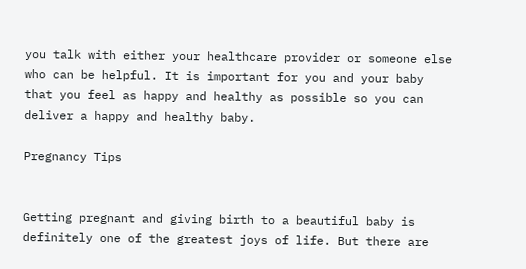you talk with either your healthcare provider or someone else who can be helpful. It is important for you and your baby that you feel as happy and healthy as possible so you can deliver a happy and healthy baby.

Pregnancy Tips


Getting pregnant and giving birth to a beautiful baby is definitely one of the greatest joys of life. But there are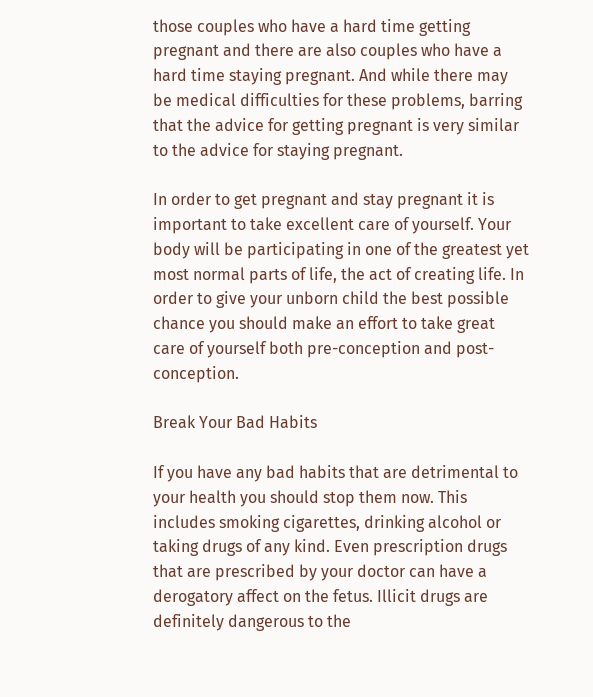those couples who have a hard time getting pregnant and there are also couples who have a hard time staying pregnant. And while there may be medical difficulties for these problems, barring that the advice for getting pregnant is very similar to the advice for staying pregnant.

In order to get pregnant and stay pregnant it is important to take excellent care of yourself. Your body will be participating in one of the greatest yet most normal parts of life, the act of creating life. In order to give your unborn child the best possible chance you should make an effort to take great care of yourself both pre-conception and post-conception.

Break Your Bad Habits

If you have any bad habits that are detrimental to your health you should stop them now. This includes smoking cigarettes, drinking alcohol or taking drugs of any kind. Even prescription drugs that are prescribed by your doctor can have a derogatory affect on the fetus. Illicit drugs are definitely dangerous to the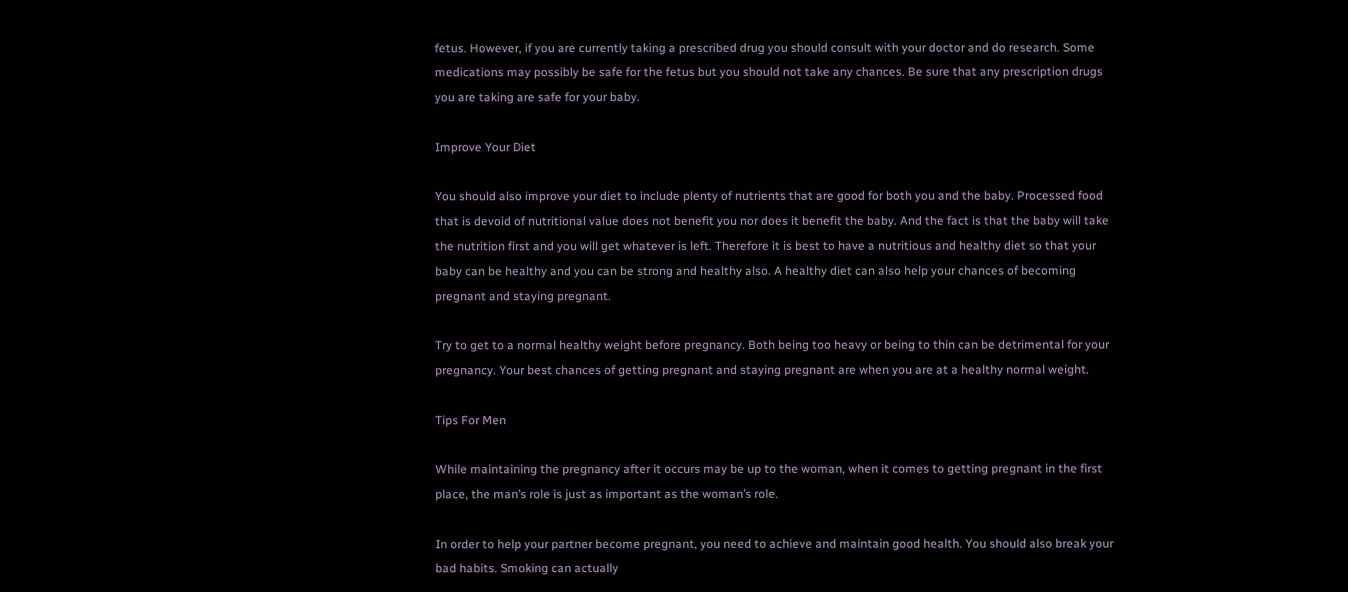fetus. However, if you are currently taking a prescribed drug you should consult with your doctor and do research. Some medications may possibly be safe for the fetus but you should not take any chances. Be sure that any prescription drugs you are taking are safe for your baby.

Improve Your Diet

You should also improve your diet to include plenty of nutrients that are good for both you and the baby. Processed food that is devoid of nutritional value does not benefit you nor does it benefit the baby. And the fact is that the baby will take the nutrition first and you will get whatever is left. Therefore it is best to have a nutritious and healthy diet so that your baby can be healthy and you can be strong and healthy also. A healthy diet can also help your chances of becoming pregnant and staying pregnant.

Try to get to a normal healthy weight before pregnancy. Both being too heavy or being to thin can be detrimental for your pregnancy. Your best chances of getting pregnant and staying pregnant are when you are at a healthy normal weight.

Tips For Men

While maintaining the pregnancy after it occurs may be up to the woman, when it comes to getting pregnant in the first place, the man’s role is just as important as the woman’s role.

In order to help your partner become pregnant, you need to achieve and maintain good health. You should also break your bad habits. Smoking can actually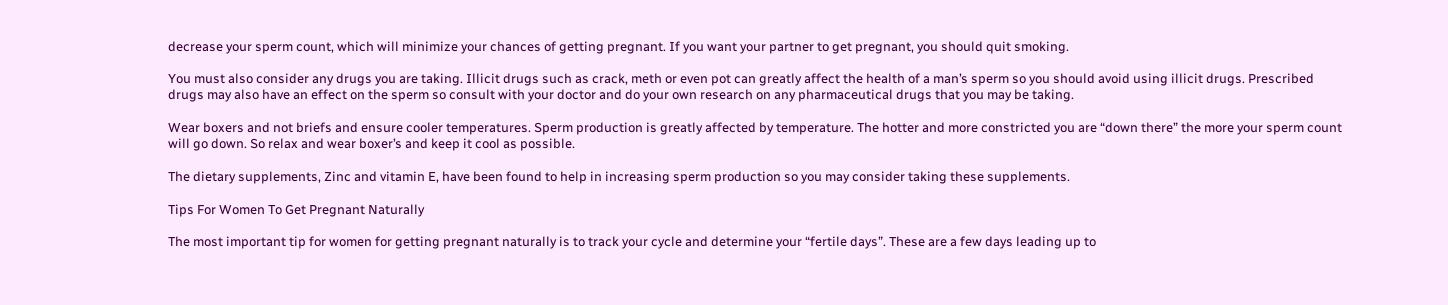decrease your sperm count, which will minimize your chances of getting pregnant. If you want your partner to get pregnant, you should quit smoking.

You must also consider any drugs you are taking. Illicit drugs such as crack, meth or even pot can greatly affect the health of a man’s sperm so you should avoid using illicit drugs. Prescribed drugs may also have an effect on the sperm so consult with your doctor and do your own research on any pharmaceutical drugs that you may be taking.

Wear boxers and not briefs and ensure cooler temperatures. Sperm production is greatly affected by temperature. The hotter and more constricted you are “down there” the more your sperm count will go down. So relax and wear boxer’s and keep it cool as possible.

The dietary supplements, Zinc and vitamin E, have been found to help in increasing sperm production so you may consider taking these supplements.

Tips For Women To Get Pregnant Naturally

The most important tip for women for getting pregnant naturally is to track your cycle and determine your “fertile days”. These are a few days leading up to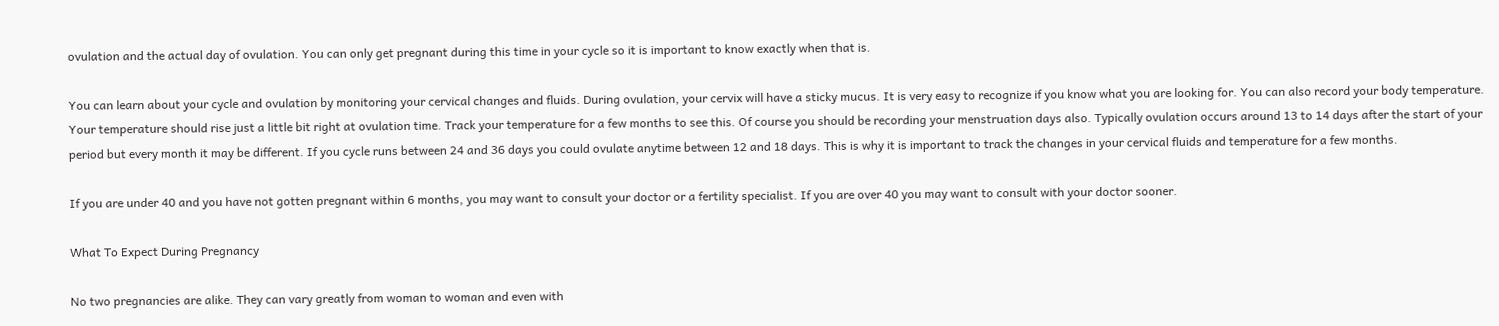ovulation and the actual day of ovulation. You can only get pregnant during this time in your cycle so it is important to know exactly when that is.

You can learn about your cycle and ovulation by monitoring your cervical changes and fluids. During ovulation, your cervix will have a sticky mucus. It is very easy to recognize if you know what you are looking for. You can also record your body temperature. Your temperature should rise just a little bit right at ovulation time. Track your temperature for a few months to see this. Of course you should be recording your menstruation days also. Typically ovulation occurs around 13 to 14 days after the start of your period but every month it may be different. If you cycle runs between 24 and 36 days you could ovulate anytime between 12 and 18 days. This is why it is important to track the changes in your cervical fluids and temperature for a few months.

If you are under 40 and you have not gotten pregnant within 6 months, you may want to consult your doctor or a fertility specialist. If you are over 40 you may want to consult with your doctor sooner.

What To Expect During Pregnancy

No two pregnancies are alike. They can vary greatly from woman to woman and even with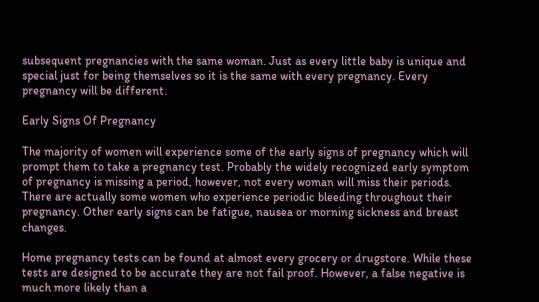subsequent pregnancies with the same woman. Just as every little baby is unique and special just for being themselves so it is the same with every pregnancy. Every pregnancy will be different.

Early Signs Of Pregnancy

The majority of women will experience some of the early signs of pregnancy which will prompt them to take a pregnancy test. Probably the widely recognized early symptom of pregnancy is missing a period, however, not every woman will miss their periods. There are actually some women who experience periodic bleeding throughout their pregnancy. Other early signs can be fatigue, nausea or morning sickness and breast changes.

Home pregnancy tests can be found at almost every grocery or drugstore. While these tests are designed to be accurate they are not fail proof. However, a false negative is much more likely than a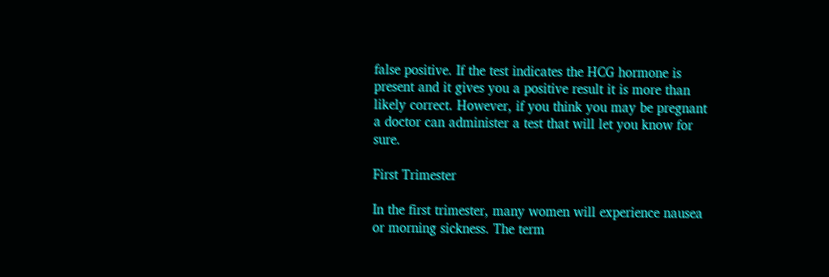false positive. If the test indicates the HCG hormone is present and it gives you a positive result it is more than likely correct. However, if you think you may be pregnant a doctor can administer a test that will let you know for sure.

First Trimester

In the first trimester, many women will experience nausea or morning sickness. The term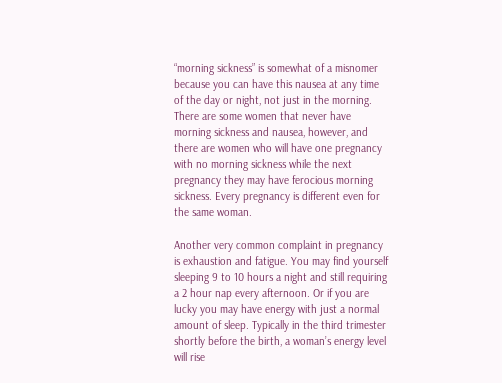“morning sickness” is somewhat of a misnomer because you can have this nausea at any time of the day or night, not just in the morning. There are some women that never have morning sickness and nausea, however, and there are women who will have one pregnancy with no morning sickness while the next pregnancy they may have ferocious morning sickness. Every pregnancy is different even for the same woman.

Another very common complaint in pregnancy is exhaustion and fatigue. You may find yourself sleeping 9 to 10 hours a night and still requiring a 2 hour nap every afternoon. Or if you are lucky you may have energy with just a normal amount of sleep. Typically in the third trimester shortly before the birth, a woman’s energy level will rise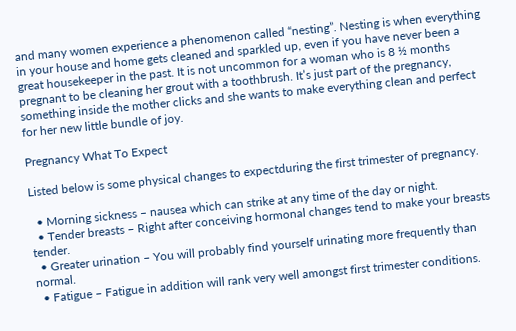and many women experience a phenomenon called “nesting”. Nesting is when everything in your house and home gets cleaned and sparkled up, even if you have never been a great housekeeper in the past. It is not uncommon for a woman who is 8 ½ months pregnant to be cleaning her grout with a toothbrush. It’s just part of the pregnancy, something inside the mother clicks and she wants to make everything clean and perfect for her new little bundle of joy.

Pregnancy What To Expect

Listed below is some physical changes to expectduring the first trimester of pregnancy.

  • Morning sickness – nausea which can strike at any time of the day or night.
  • Tender breasts – Right after conceiving hormonal changes tend to make your breasts tender.
  • Greater urination – You will probably find yourself urinating more frequently than normal.
  • Fatigue – Fatigue in addition will rank very well amongst first trimester conditions.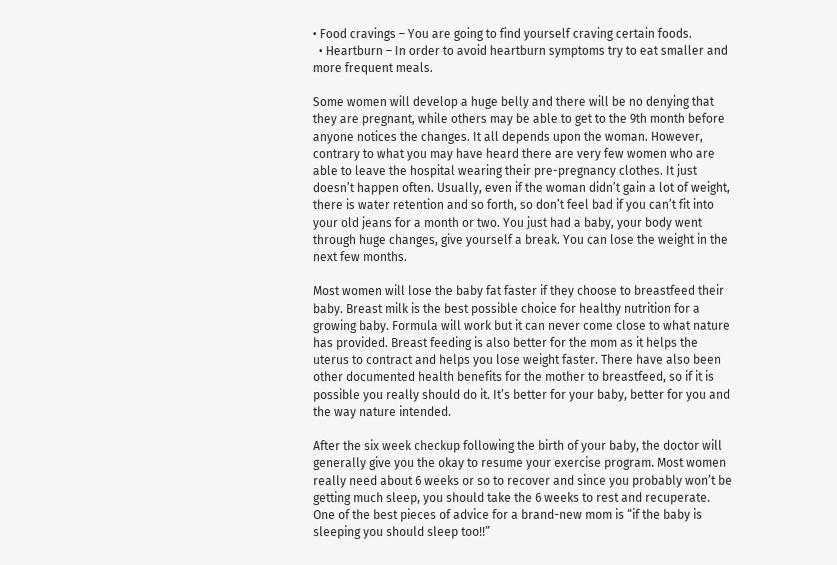• Food cravings – You are going to find yourself craving certain foods.
  • Heartburn – In order to avoid heartburn symptoms try to eat smaller and more frequent meals.

Some women will develop a huge belly and there will be no denying that they are pregnant, while others may be able to get to the 9th month before anyone notices the changes. It all depends upon the woman. However, contrary to what you may have heard there are very few women who are able to leave the hospital wearing their pre-pregnancy clothes. It just doesn’t happen often. Usually, even if the woman didn’t gain a lot of weight, there is water retention and so forth, so don’t feel bad if you can’t fit into your old jeans for a month or two. You just had a baby, your body went through huge changes, give yourself a break. You can lose the weight in the next few months.

Most women will lose the baby fat faster if they choose to breastfeed their baby. Breast milk is the best possible choice for healthy nutrition for a growing baby. Formula will work but it can never come close to what nature has provided. Breast feeding is also better for the mom as it helps the uterus to contract and helps you lose weight faster. There have also been other documented health benefits for the mother to breastfeed, so if it is possible you really should do it. It’s better for your baby, better for you and the way nature intended.

After the six week checkup following the birth of your baby, the doctor will generally give you the okay to resume your exercise program. Most women really need about 6 weeks or so to recover and since you probably won’t be getting much sleep, you should take the 6 weeks to rest and recuperate. One of the best pieces of advice for a brand-new mom is “if the baby is sleeping you should sleep too!!”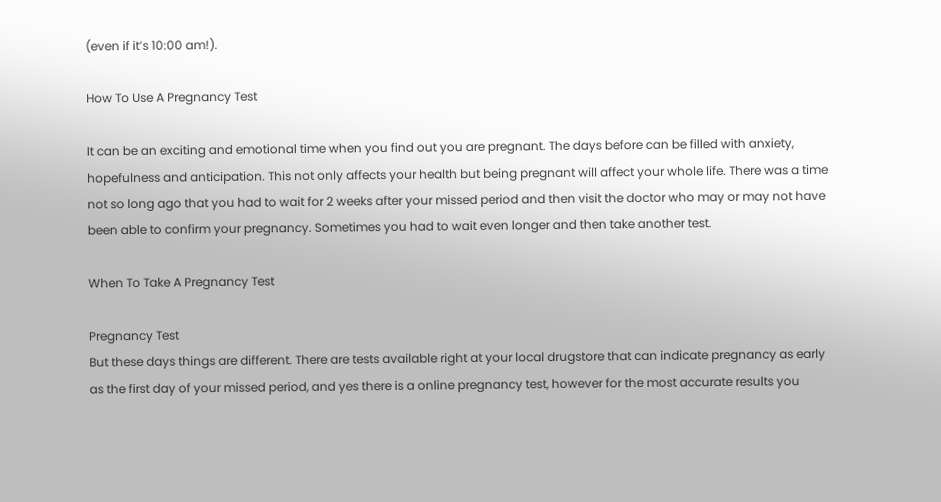(even if it’s 10:00 am!).

How To Use A Pregnancy Test

It can be an exciting and emotional time when you find out you are pregnant. The days before can be filled with anxiety, hopefulness and anticipation. This not only affects your health but being pregnant will affect your whole life. There was a time not so long ago that you had to wait for 2 weeks after your missed period and then visit the doctor who may or may not have been able to confirm your pregnancy. Sometimes you had to wait even longer and then take another test.

When To Take A Pregnancy Test

Pregnancy Test
But these days things are different. There are tests available right at your local drugstore that can indicate pregnancy as early as the first day of your missed period, and yes there is a online pregnancy test, however for the most accurate results you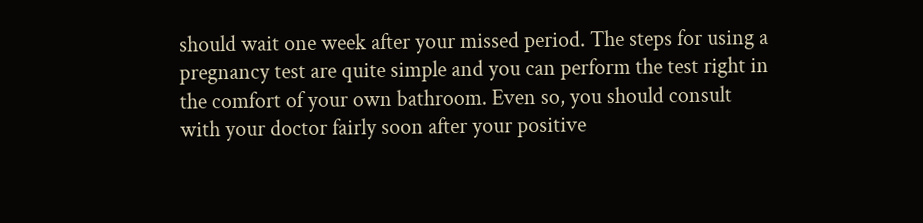should wait one week after your missed period. The steps for using a pregnancy test are quite simple and you can perform the test right in the comfort of your own bathroom. Even so, you should consult with your doctor fairly soon after your positive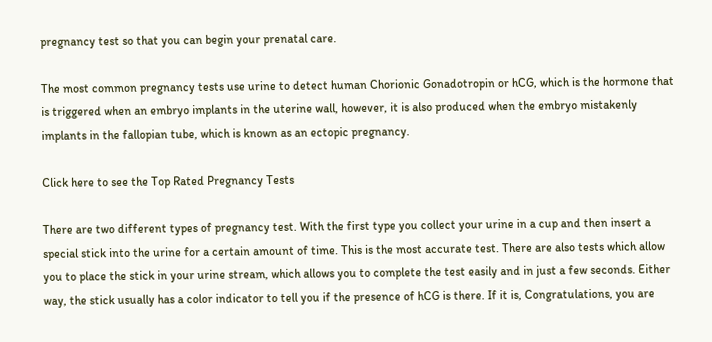pregnancy test so that you can begin your prenatal care.

The most common pregnancy tests use urine to detect human Chorionic Gonadotropin or hCG, which is the hormone that is triggered when an embryo implants in the uterine wall, however, it is also produced when the embryo mistakenly implants in the fallopian tube, which is known as an ectopic pregnancy.

Click here to see the Top Rated Pregnancy Tests

There are two different types of pregnancy test. With the first type you collect your urine in a cup and then insert a special stick into the urine for a certain amount of time. This is the most accurate test. There are also tests which allow you to place the stick in your urine stream, which allows you to complete the test easily and in just a few seconds. Either way, the stick usually has a color indicator to tell you if the presence of hCG is there. If it is, Congratulations, you are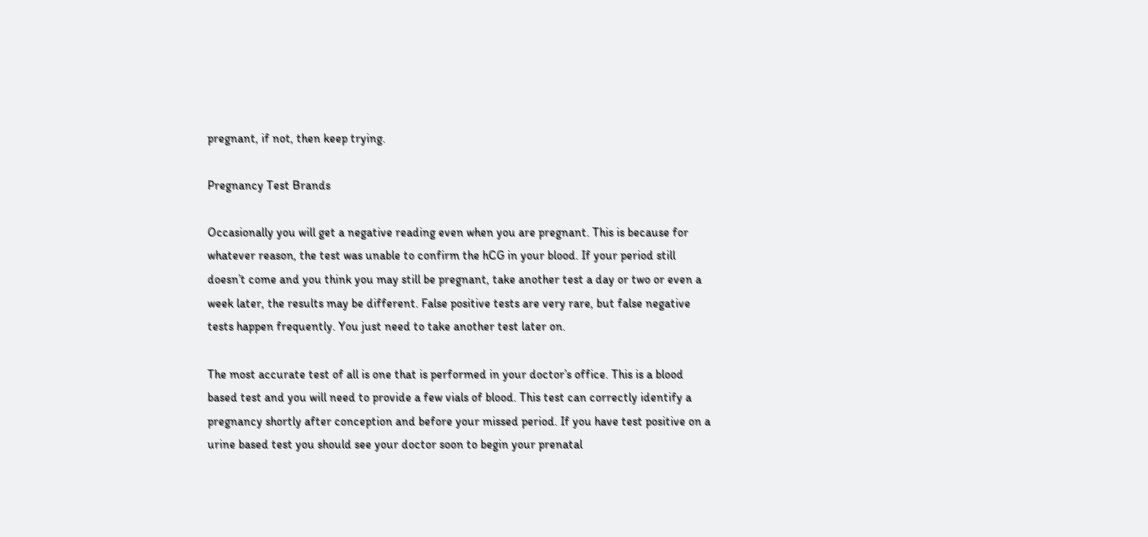pregnant, if not, then keep trying.

Pregnancy Test Brands

Occasionally you will get a negative reading even when you are pregnant. This is because for whatever reason, the test was unable to confirm the hCG in your blood. If your period still doesn’t come and you think you may still be pregnant, take another test a day or two or even a week later, the results may be different. False positive tests are very rare, but false negative tests happen frequently. You just need to take another test later on.

The most accurate test of all is one that is performed in your doctor’s office. This is a blood based test and you will need to provide a few vials of blood. This test can correctly identify a pregnancy shortly after conception and before your missed period. If you have test positive on a urine based test you should see your doctor soon to begin your prenatal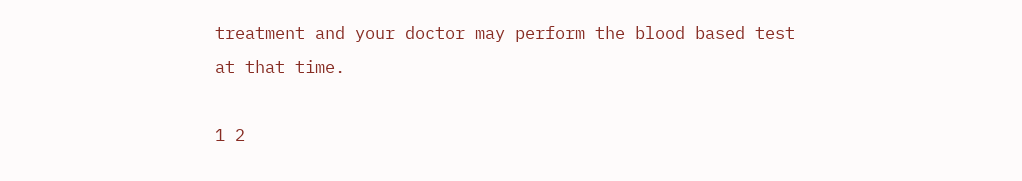treatment and your doctor may perform the blood based test at that time.

1 2